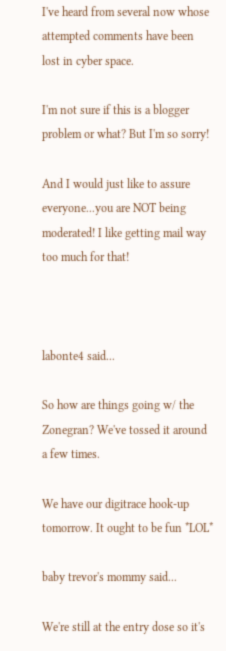I've heard from several now whose attempted comments have been lost in cyber space.

I'm not sure if this is a blogger problem or what? But I'm so sorry!

And I would just like to assure everyone...you are NOT being moderated! I like getting mail way too much for that!



labonte4 said...

So how are things going w/ the Zonegran? We've tossed it around a few times.

We have our digitrace hook-up tomorrow. It ought to be fun *LOL*

baby trevor's mommy said...

We're still at the entry dose so it's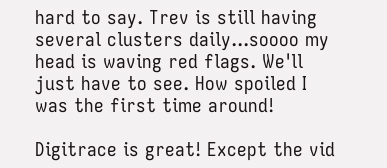hard to say. Trev is still having several clusters daily...soooo my head is waving red flags. We'll just have to see. How spoiled I was the first time around!

Digitrace is great! Except the vid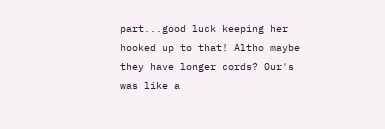part...good luck keeping her hooked up to that! Altho maybe they have longer cords? Our's was like a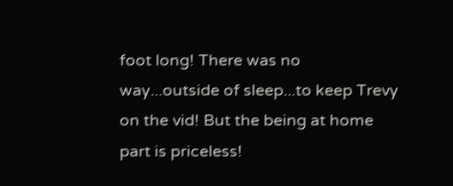foot long! There was no way...outside of sleep...to keep Trevy on the vid! But the being at home part is priceless!